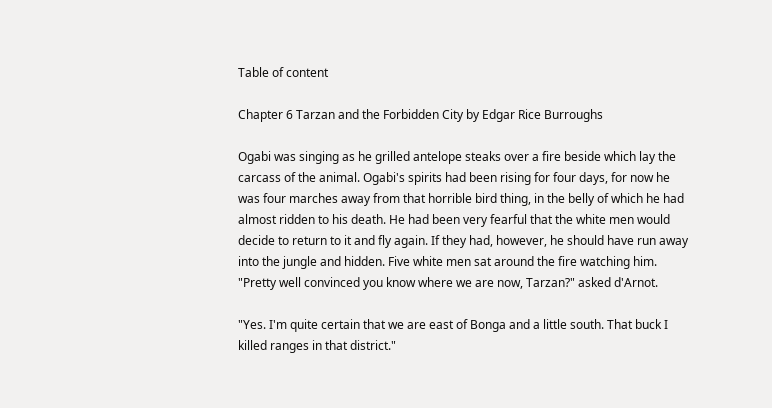Table of content

Chapter 6 Tarzan and the Forbidden City by Edgar Rice Burroughs

Ogabi was singing as he grilled antelope steaks over a fire beside which lay the carcass of the animal. Ogabi's spirits had been rising for four days, for now he was four marches away from that horrible bird thing, in the belly of which he had almost ridden to his death. He had been very fearful that the white men would decide to return to it and fly again. If they had, however, he should have run away into the jungle and hidden. Five white men sat around the fire watching him. "Pretty well convinced you know where we are now, Tarzan?" asked d'Arnot.

"Yes. I'm quite certain that we are east of Bonga and a little south. That buck I killed ranges in that district."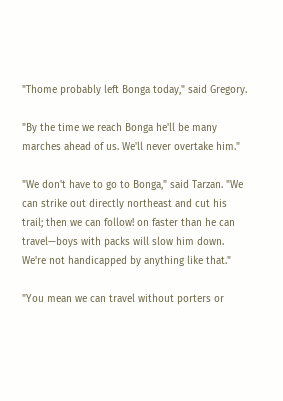"Thome probably left Bonga today," said Gregory.

"By the time we reach Bonga he'll be many marches ahead of us. We'll never overtake him."

"We don't have to go to Bonga," said Tarzan. "We can strike out directly northeast and cut his trail; then we can follow! on faster than he can travel—boys with packs will slow him down. We're not handicapped by anything like that."

"You mean we can travel without porters or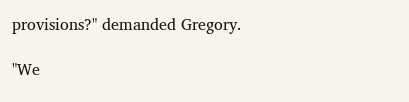provisions?" demanded Gregory.

"We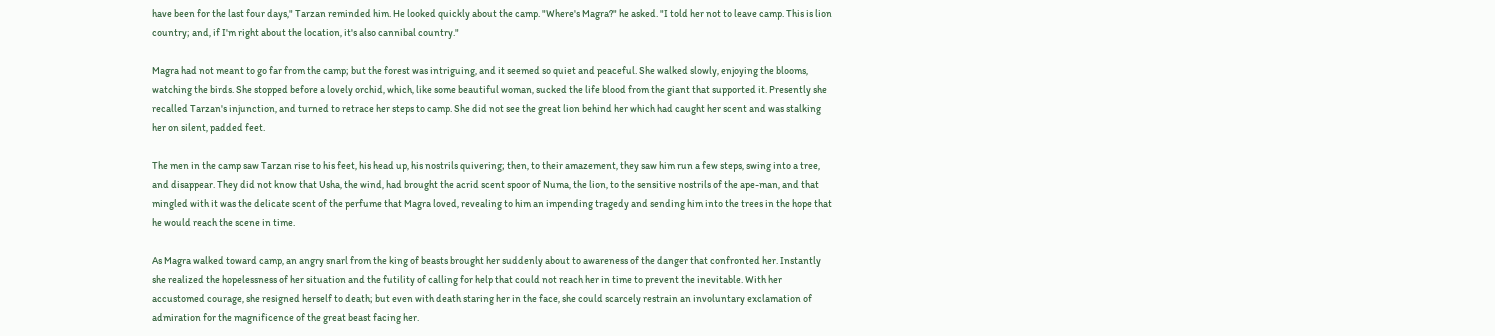have been for the last four days," Tarzan reminded him. He looked quickly about the camp. "Where's Magra?" he asked. "I told her not to leave camp. This is lion country; and, if I'm right about the location, it's also cannibal country."

Magra had not meant to go far from the camp; but the forest was intriguing, and it seemed so quiet and peaceful. She walked slowly, enjoying the blooms, watching the birds. She stopped before a lovely orchid, which, like some beautiful woman, sucked the life blood from the giant that supported it. Presently she recalled Tarzan's injunction, and turned to retrace her steps to camp. She did not see the great lion behind her which had caught her scent and was stalking her on silent, padded feet.

The men in the camp saw Tarzan rise to his feet, his head up, his nostrils quivering; then, to their amazement, they saw him run a few steps, swing into a tree, and disappear. They did not know that Usha, the wind, had brought the acrid scent spoor of Numa, the lion, to the sensitive nostrils of the ape-man, and that mingled with it was the delicate scent of the perfume that Magra loved, revealing to him an impending tragedy and sending him into the trees in the hope that he would reach the scene in time.

As Magra walked toward camp, an angry snarl from the king of beasts brought her suddenly about to awareness of the danger that confronted her. Instantly she realized the hopelessness of her situation and the futility of calling for help that could not reach her in time to prevent the inevitable. With her accustomed courage, she resigned herself to death; but even with death staring her in the face, she could scarcely restrain an involuntary exclamation of admiration for the magnificence of the great beast facing her.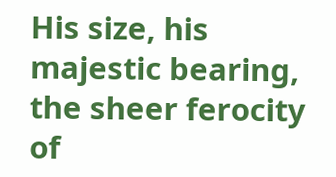His size, his majestic bearing, the sheer ferocity of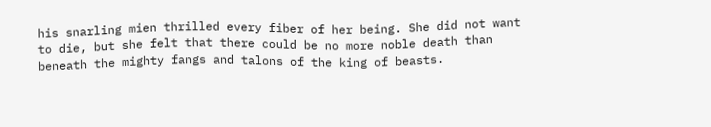his snarling mien thrilled every fiber of her being. She did not want to die, but she felt that there could be no more noble death than beneath the mighty fangs and talons of the king of beasts.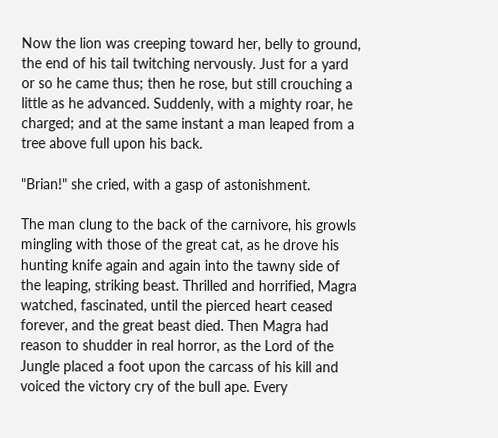Now the lion was creeping toward her, belly to ground, the end of his tail twitching nervously. Just for a yard or so he came thus; then he rose, but still crouching a little as he advanced. Suddenly, with a mighty roar, he charged; and at the same instant a man leaped from a tree above full upon his back.

"Brian!" she cried, with a gasp of astonishment.

The man clung to the back of the carnivore, his growls mingling with those of the great cat, as he drove his hunting knife again and again into the tawny side of the leaping, striking beast. Thrilled and horrified, Magra watched, fascinated, until the pierced heart ceased forever, and the great beast died. Then Magra had reason to shudder in real horror, as the Lord of the Jungle placed a foot upon the carcass of his kill and voiced the victory cry of the bull ape. Every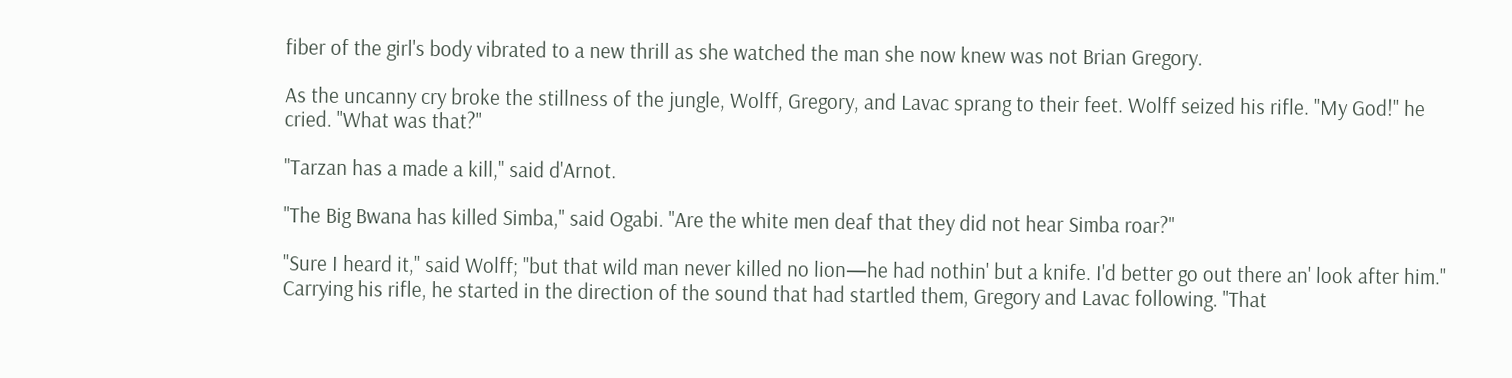fiber of the girl's body vibrated to a new thrill as she watched the man she now knew was not Brian Gregory.

As the uncanny cry broke the stillness of the jungle, Wolff, Gregory, and Lavac sprang to their feet. Wolff seized his rifle. "My God!" he cried. "What was that?"

"Tarzan has a made a kill," said d'Arnot.

"The Big Bwana has killed Simba," said Ogabi. "Are the white men deaf that they did not hear Simba roar?"

"Sure I heard it," said Wolff; "but that wild man never killed no lion—he had nothin' but a knife. I'd better go out there an' look after him." Carrying his rifle, he started in the direction of the sound that had startled them, Gregory and Lavac following. "That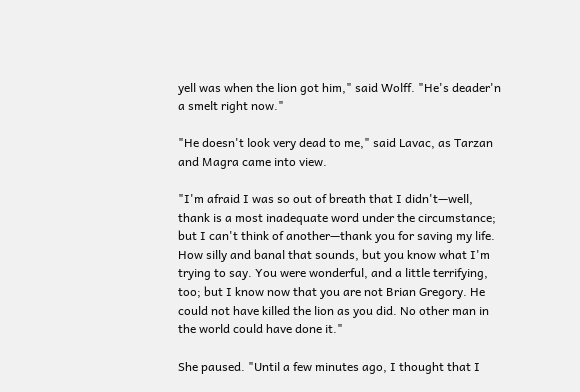yell was when the lion got him," said Wolff. "He's deader'n a smelt right now."

"He doesn't look very dead to me," said Lavac, as Tarzan and Magra came into view.

"I'm afraid I was so out of breath that I didn't—well, thank is a most inadequate word under the circumstance; but I can't think of another—thank you for saving my life. How silly and banal that sounds, but you know what I'm trying to say. You were wonderful, and a little terrifying, too; but I know now that you are not Brian Gregory. He could not have killed the lion as you did. No other man in the world could have done it."

She paused. "Until a few minutes ago, I thought that I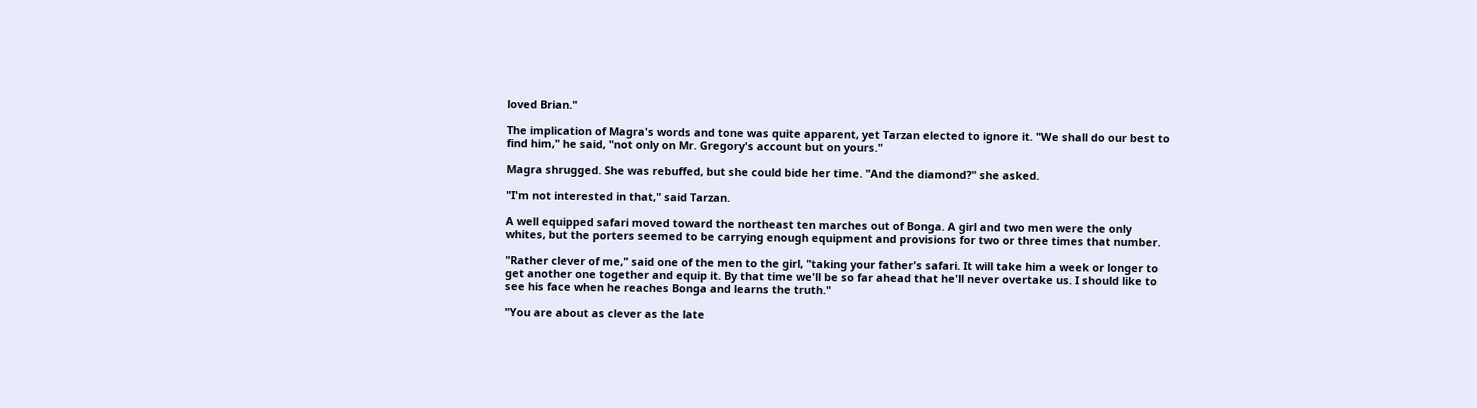loved Brian."

The implication of Magra's words and tone was quite apparent, yet Tarzan elected to ignore it. "We shall do our best to find him," he said, "not only on Mr. Gregory's account but on yours."

Magra shrugged. She was rebuffed, but she could bide her time. "And the diamond?" she asked.

"I'm not interested in that," said Tarzan.

A well equipped safari moved toward the northeast ten marches out of Bonga. A girl and two men were the only whites, but the porters seemed to be carrying enough equipment and provisions for two or three times that number.

"Rather clever of me," said one of the men to the girl, "taking your father's safari. It will take him a week or longer to get another one together and equip it. By that time we'll be so far ahead that he'll never overtake us. I should like to see his face when he reaches Bonga and learns the truth."

"You are about as clever as the late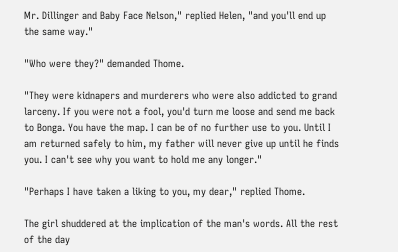Mr. Dillinger and Baby Face Nelson," replied Helen, "and you'll end up the same way."

"Who were they?" demanded Thome.

"They were kidnapers and murderers who were also addicted to grand larceny. If you were not a fool, you'd turn me loose and send me back to Bonga. You have the map. I can be of no further use to you. Until I am returned safely to him, my father will never give up until he finds you. I can't see why you want to hold me any longer."

"Perhaps I have taken a liking to you, my dear," replied Thome.

The girl shuddered at the implication of the man's words. All the rest of the day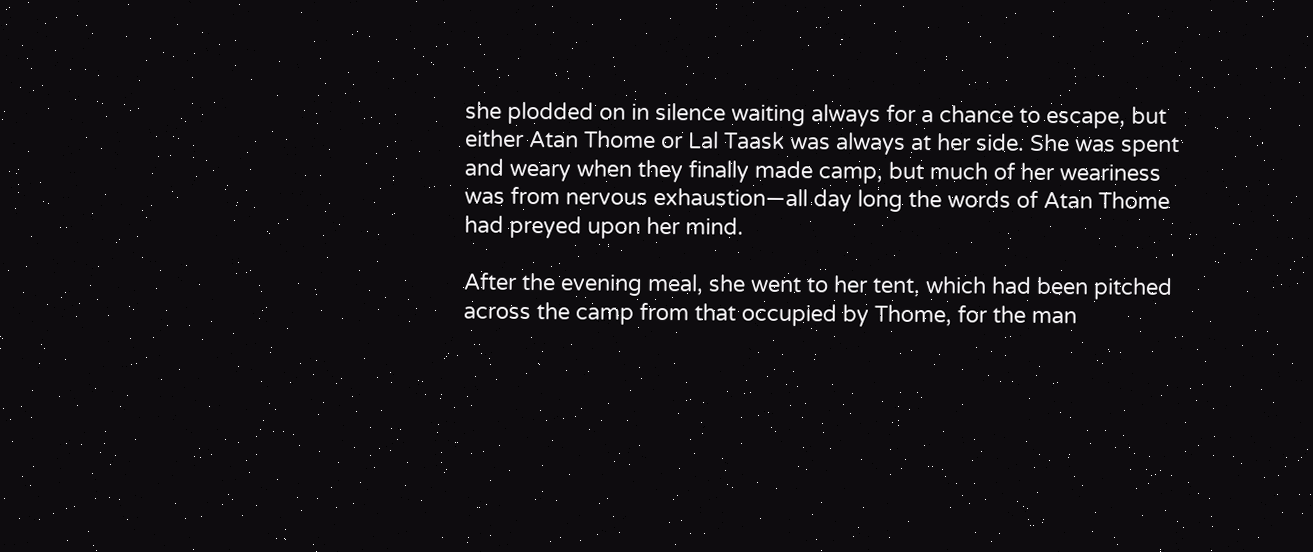she plodded on in silence waiting always for a chance to escape, but either Atan Thome or Lal Taask was always at her side. She was spent and weary when they finally made camp, but much of her weariness was from nervous exhaustion—all day long the words of Atan Thome had preyed upon her mind.

After the evening meal, she went to her tent, which had been pitched across the camp from that occupied by Thome, for the man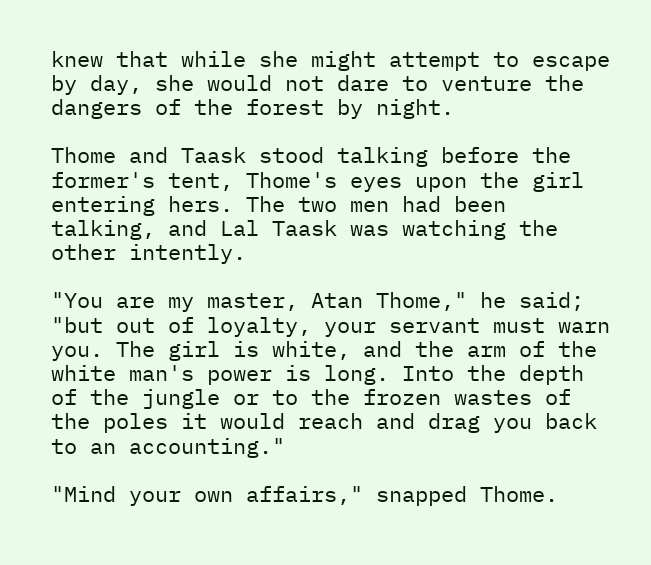knew that while she might attempt to escape by day, she would not dare to venture the dangers of the forest by night.

Thome and Taask stood talking before the former's tent, Thome's eyes upon the girl entering hers. The two men had been talking, and Lal Taask was watching the other intently.

"You are my master, Atan Thome," he said; "but out of loyalty, your servant must warn you. The girl is white, and the arm of the white man's power is long. Into the depth of the jungle or to the frozen wastes of the poles it would reach and drag you back to an accounting."

"Mind your own affairs," snapped Thome.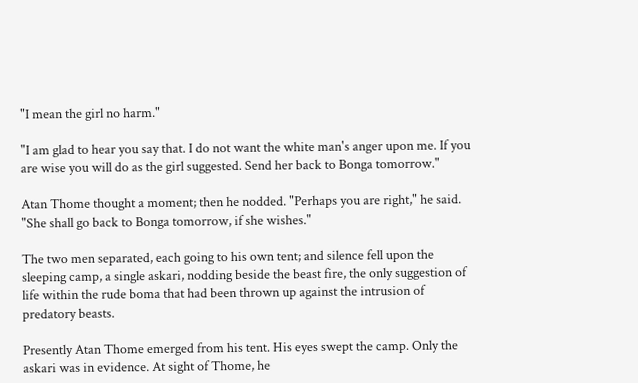"I mean the girl no harm."

"I am glad to hear you say that. I do not want the white man's anger upon me. If you are wise you will do as the girl suggested. Send her back to Bonga tomorrow."

Atan Thome thought a moment; then he nodded. "Perhaps you are right," he said. "She shall go back to Bonga tomorrow, if she wishes."

The two men separated, each going to his own tent; and silence fell upon the sleeping camp, a single askari, nodding beside the beast fire, the only suggestion of life within the rude boma that had been thrown up against the intrusion of predatory beasts.

Presently Atan Thome emerged from his tent. His eyes swept the camp. Only the askari was in evidence. At sight of Thome, he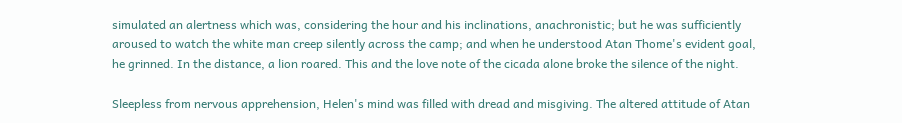simulated an alertness which was, considering the hour and his inclinations, anachronistic; but he was sufficiently aroused to watch the white man creep silently across the camp; and when he understood Atan Thome's evident goal, he grinned. In the distance, a lion roared. This and the love note of the cicada alone broke the silence of the night.

Sleepless from nervous apprehension, Helen's mind was filled with dread and misgiving. The altered attitude of Atan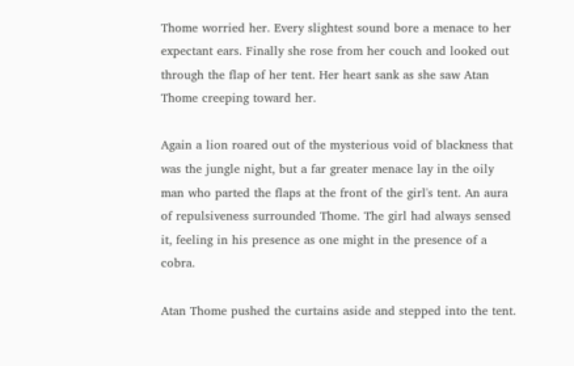Thome worried her. Every slightest sound bore a menace to her expectant ears. Finally she rose from her couch and looked out through the flap of her tent. Her heart sank as she saw Atan Thome creeping toward her.

Again a lion roared out of the mysterious void of blackness that was the jungle night, but a far greater menace lay in the oily man who parted the flaps at the front of the girl's tent. An aura of repulsiveness surrounded Thome. The girl had always sensed it, feeling in his presence as one might in the presence of a cobra.

Atan Thome pushed the curtains aside and stepped into the tent.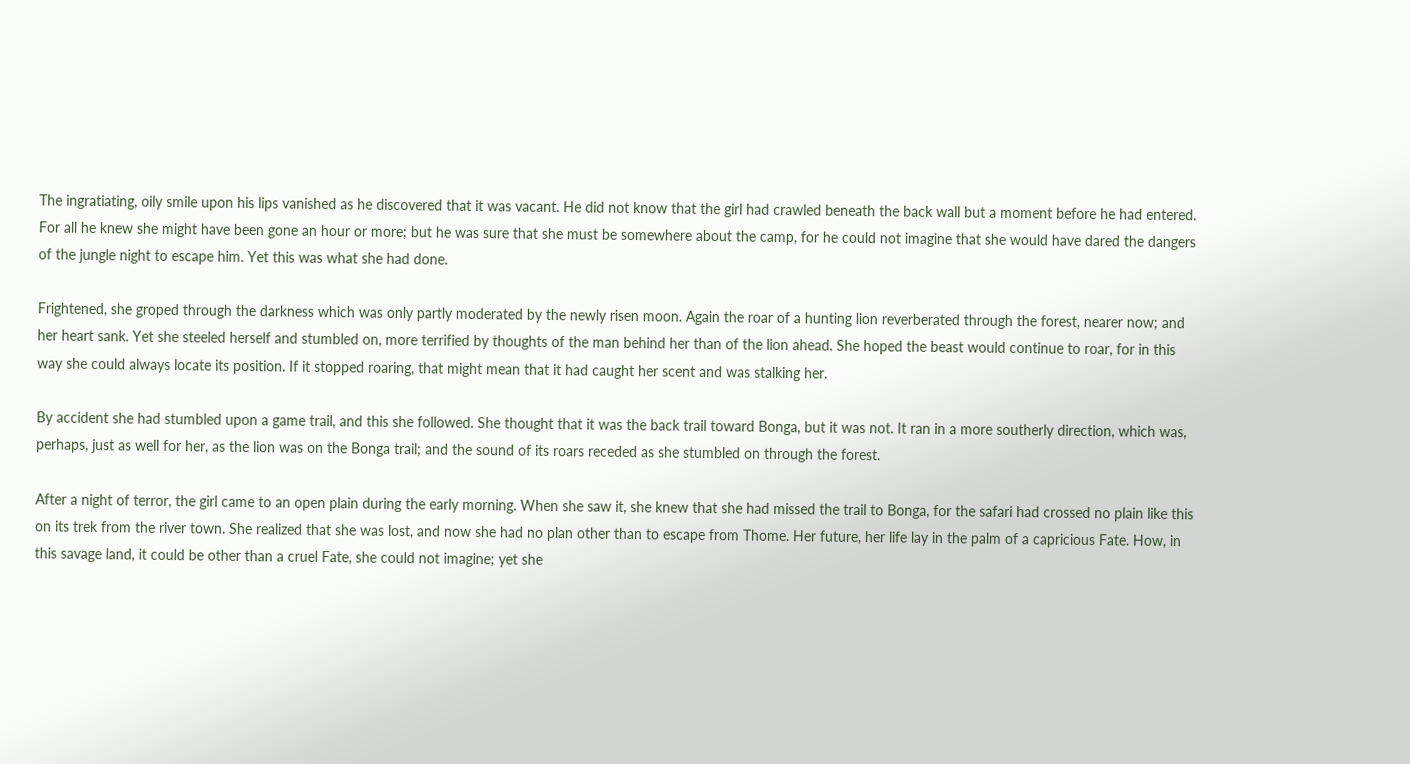The ingratiating, oily smile upon his lips vanished as he discovered that it was vacant. He did not know that the girl had crawled beneath the back wall but a moment before he had entered. For all he knew she might have been gone an hour or more; but he was sure that she must be somewhere about the camp, for he could not imagine that she would have dared the dangers of the jungle night to escape him. Yet this was what she had done.

Frightened, she groped through the darkness which was only partly moderated by the newly risen moon. Again the roar of a hunting lion reverberated through the forest, nearer now; and her heart sank. Yet she steeled herself and stumbled on, more terrified by thoughts of the man behind her than of the lion ahead. She hoped the beast would continue to roar, for in this way she could always locate its position. If it stopped roaring, that might mean that it had caught her scent and was stalking her.

By accident she had stumbled upon a game trail, and this she followed. She thought that it was the back trail toward Bonga, but it was not. It ran in a more southerly direction, which was, perhaps, just as well for her, as the lion was on the Bonga trail; and the sound of its roars receded as she stumbled on through the forest.

After a night of terror, the girl came to an open plain during the early morning. When she saw it, she knew that she had missed the trail to Bonga, for the safari had crossed no plain like this on its trek from the river town. She realized that she was lost, and now she had no plan other than to escape from Thome. Her future, her life lay in the palm of a capricious Fate. How, in this savage land, it could be other than a cruel Fate, she could not imagine; yet she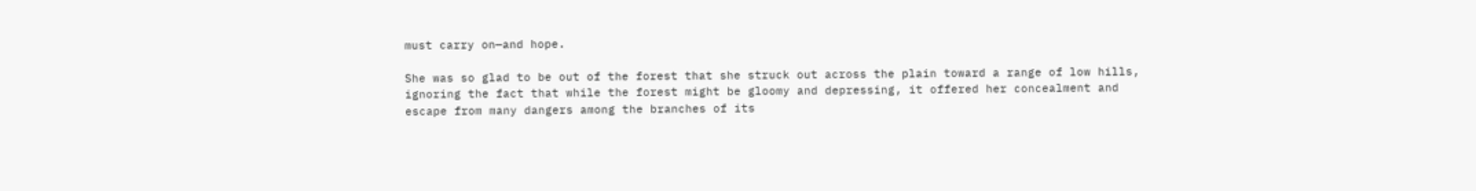must carry on—and hope.

She was so glad to be out of the forest that she struck out across the plain toward a range of low hills, ignoring the fact that while the forest might be gloomy and depressing, it offered her concealment and escape from many dangers among the branches of its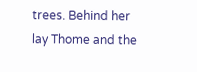trees. Behind her lay Thome and the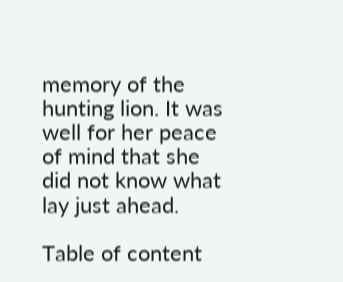memory of the hunting lion. It was well for her peace of mind that she did not know what lay just ahead.

Table of content